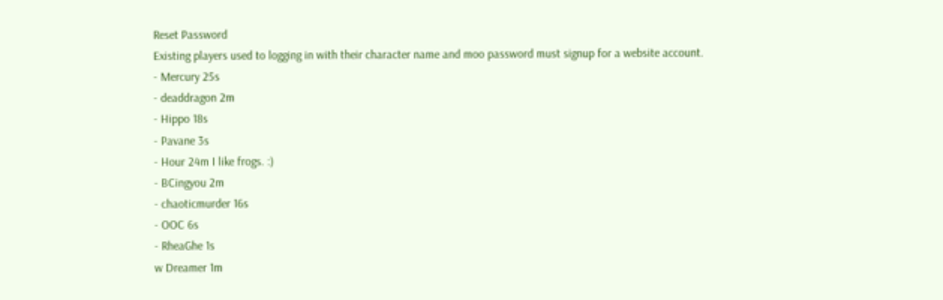Reset Password
Existing players used to logging in with their character name and moo password must signup for a website account.
- Mercury 25s
- deaddragon 2m
- Hippo 18s
- Pavane 3s
- Hour 24m I like frogs. :)
- BCingyou 2m
- chaoticmurder 16s
- OOC 6s
- RheaGhe 1s
w Dreamer 1m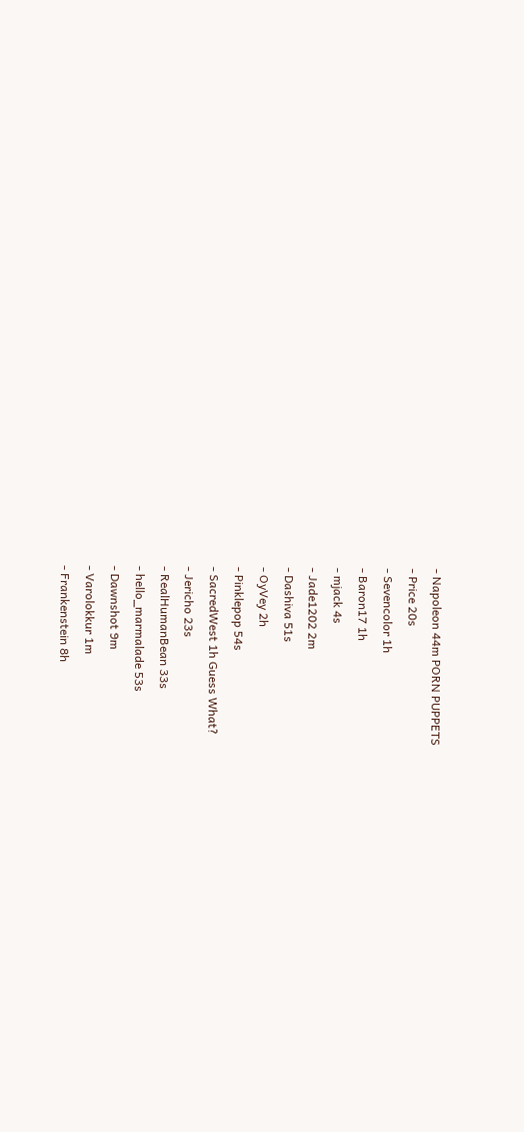- Napoleon 44m PORN PUPPETS
- Price 20s
- Sevencolor 1h
- Baron17 1h
- mjack 4s
- Jade1202 2m
- Dashiva 51s
- OyVey 2h
- Pinklepop 54s
- SacredWest 1h Guess What?
- Jericho 23s
- RealHumanBean 33s
- hello_marmalade 53s
- Dawnshot 9m
- Varolokkur 1m
- Frankenstein 8h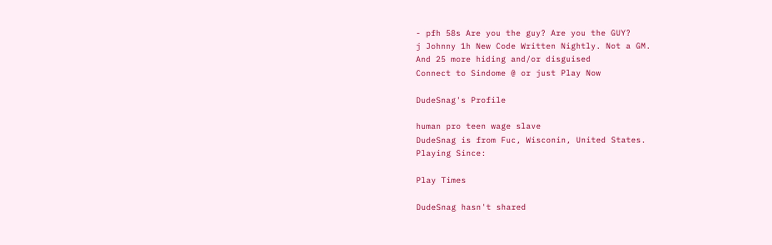- pfh 58s Are you the guy? Are you the GUY?
j Johnny 1h New Code Written Nightly. Not a GM.
And 25 more hiding and/or disguised
Connect to Sindome @ or just Play Now

DudeSnag's Profile

human pro teen wage slave
DudeSnag is from Fuc, Wisconin, United States.
Playing Since:

Play Times

DudeSnag hasn't shared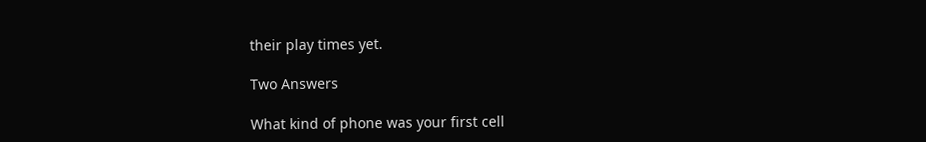their play times yet.

Two Answers

What kind of phone was your first cell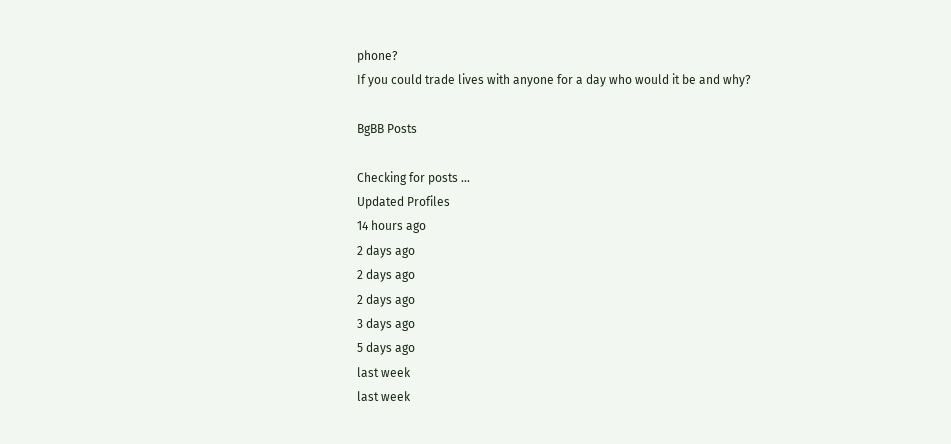phone?
If you could trade lives with anyone for a day who would it be and why?

BgBB Posts

Checking for posts ...
Updated Profiles
14 hours ago
2 days ago
2 days ago
2 days ago
3 days ago
5 days ago
last week
last week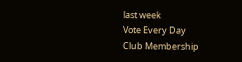last week
Vote Every Day
Club Membership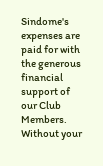Sindome's expenses are paid for with the generous financial support of our Club Members. Without your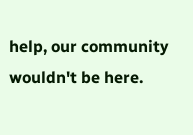help, our community wouldn't be here.